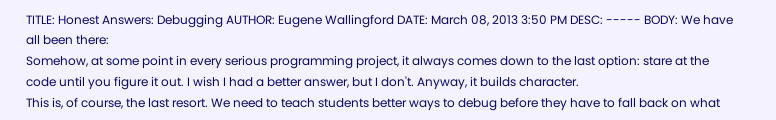TITLE: Honest Answers: Debugging AUTHOR: Eugene Wallingford DATE: March 08, 2013 3:50 PM DESC: ----- BODY: We have all been there:
Somehow, at some point in every serious programming project, it always comes down to the last option: stare at the code until you figure it out. I wish I had a better answer, but I don't. Anyway, it builds character.
This is, of course, the last resort. We need to teach students better ways to debug before they have to fall back on what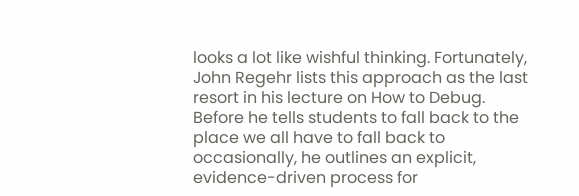looks a lot like wishful thinking. Fortunately, John Regehr lists this approach as the last resort in his lecture on How to Debug. Before he tells students to fall back to the place we all have to fall back to occasionally, he outlines an explicit, evidence-driven process for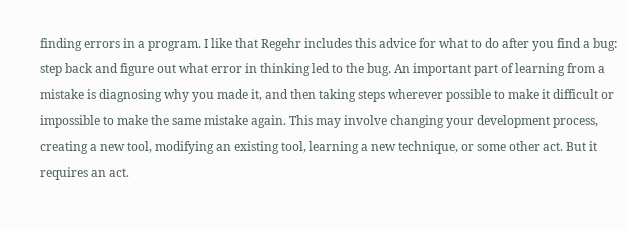finding errors in a program. I like that Regehr includes this advice for what to do after you find a bug: step back and figure out what error in thinking led to the bug. An important part of learning from a mistake is diagnosing why you made it, and then taking steps wherever possible to make it difficult or impossible to make the same mistake again. This may involve changing your development process, creating a new tool, modifying an existing tool, learning a new technique, or some other act. But it requires an act.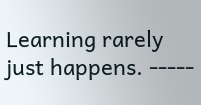Learning rarely just happens. -----